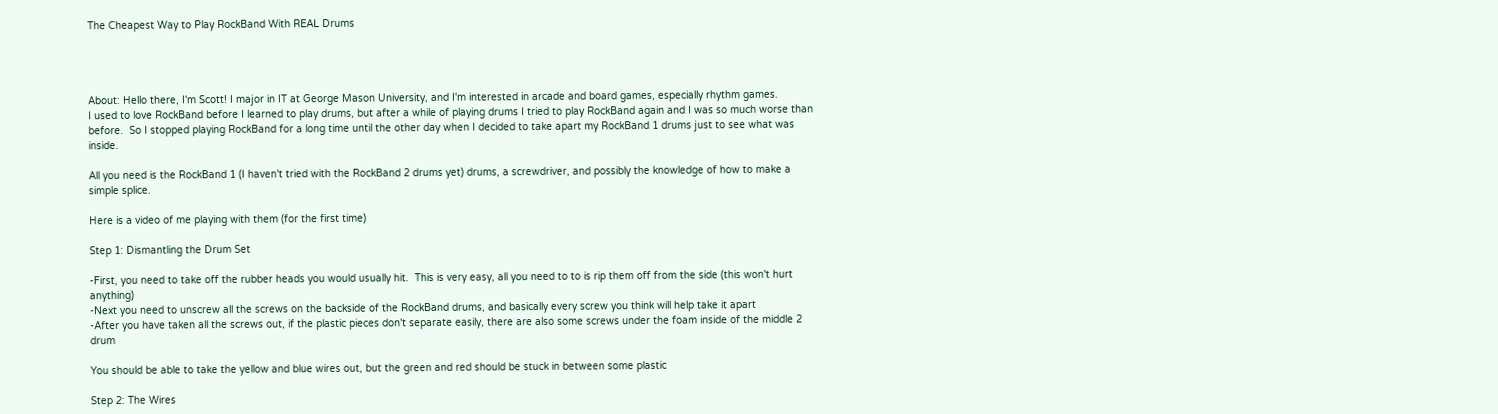The Cheapest Way to Play RockBand With REAL Drums




About: Hello there, I'm Scott! I major in IT at George Mason University, and I'm interested in arcade and board games, especially rhythm games.
I used to love RockBand before I learned to play drums, but after a while of playing drums I tried to play RockBand again and I was so much worse than before.  So I stopped playing RockBand for a long time until the other day when I decided to take apart my RockBand 1 drums just to see what was inside.

All you need is the RockBand 1 (I haven't tried with the RockBand 2 drums yet) drums, a screwdriver, and possibly the knowledge of how to make a simple splice.

Here is a video of me playing with them (for the first time)

Step 1: Dismantling the Drum Set

-First, you need to take off the rubber heads you would usually hit.  This is very easy, all you need to to is rip them off from the side (this won't hurt anything)
-Next you need to unscrew all the screws on the backside of the RockBand drums, and basically every screw you think will help take it apart
-After you have taken all the screws out, if the plastic pieces don't separate easily, there are also some screws under the foam inside of the middle 2 drum

You should be able to take the yellow and blue wires out, but the green and red should be stuck in between some plastic

Step 2: The Wires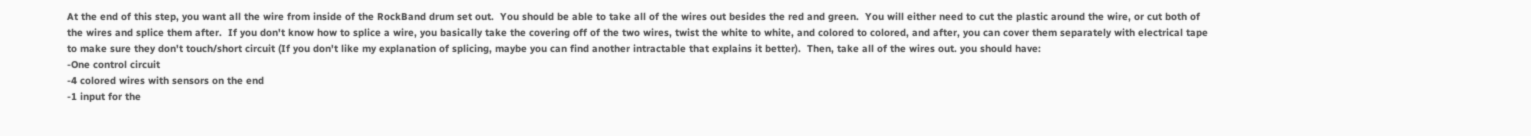At the end of this step, you want all the wire from inside of the RockBand drum set out.  You should be able to take all of the wires out besides the red and green.  You will either need to cut the plastic around the wire, or cut both of the wires and splice them after.  If you don't know how to splice a wire, you basically take the covering off of the two wires, twist the white to white, and colored to colored, and after, you can cover them separately with electrical tape to make sure they don't touch/short circuit (If you don't like my explanation of splicing, maybe you can find another intractable that explains it better).  Then, take all of the wires out. you should have:
-One control circuit
-4 colored wires with sensors on the end
-1 input for the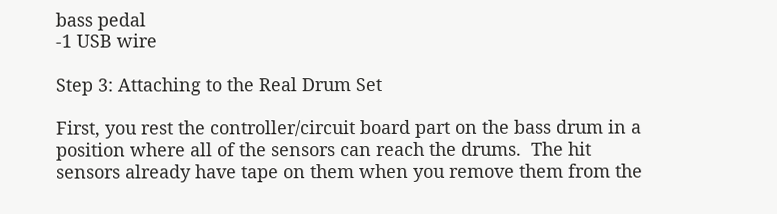bass pedal
-1 USB wire

Step 3: Attaching to the Real Drum Set

First, you rest the controller/circuit board part on the bass drum in a position where all of the sensors can reach the drums.  The hit sensors already have tape on them when you remove them from the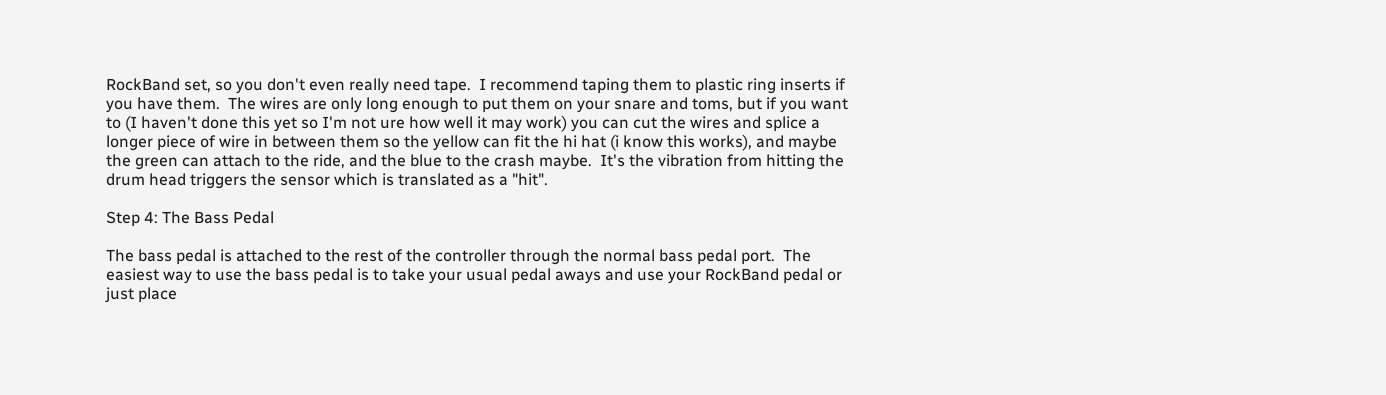RockBand set, so you don't even really need tape.  I recommend taping them to plastic ring inserts if you have them.  The wires are only long enough to put them on your snare and toms, but if you want to (I haven't done this yet so I'm not ure how well it may work) you can cut the wires and splice a longer piece of wire in between them so the yellow can fit the hi hat (i know this works), and maybe the green can attach to the ride, and the blue to the crash maybe.  It's the vibration from hitting the drum head triggers the sensor which is translated as a "hit".

Step 4: The Bass Pedal

The bass pedal is attached to the rest of the controller through the normal bass pedal port.  The easiest way to use the bass pedal is to take your usual pedal aways and use your RockBand pedal or just place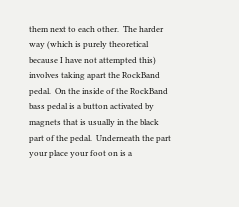them next to each other.  The harder way (which is purely theoretical because I have not attempted this) involves taking apart the RockBand pedal.  On the inside of the RockBand bass pedal is a button activated by magnets that is usually in the black part of the pedal.  Underneath the part your place your foot on is a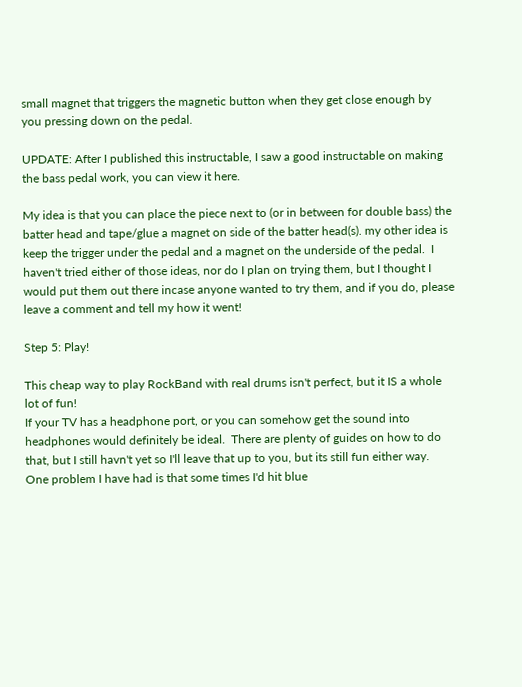small magnet that triggers the magnetic button when they get close enough by you pressing down on the pedal.

UPDATE: After I published this instructable, I saw a good instructable on making the bass pedal work, you can view it here.

My idea is that you can place the piece next to (or in between for double bass) the batter head and tape/glue a magnet on side of the batter head(s). my other idea is keep the trigger under the pedal and a magnet on the underside of the pedal.  I haven't tried either of those ideas, nor do I plan on trying them, but I thought I would put them out there incase anyone wanted to try them, and if you do, please leave a comment and tell my how it went!

Step 5: Play!

This cheap way to play RockBand with real drums isn't perfect, but it IS a whole lot of fun!
If your TV has a headphone port, or you can somehow get the sound into headphones would definitely be ideal.  There are plenty of guides on how to do that, but I still havn't yet so I'll leave that up to you, but its still fun either way.  One problem I have had is that some times I'd hit blue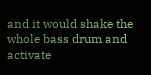and it would shake the whole bass drum and activate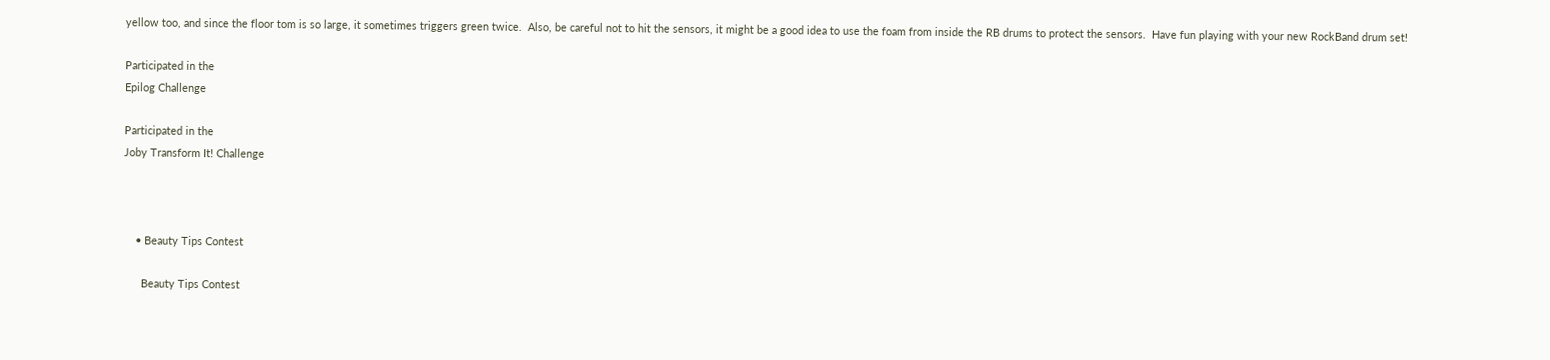yellow too, and since the floor tom is so large, it sometimes triggers green twice.  Also, be careful not to hit the sensors, it might be a good idea to use the foam from inside the RB drums to protect the sensors.  Have fun playing with your new RockBand drum set!

Participated in the
Epilog Challenge

Participated in the
Joby Transform It! Challenge



    • Beauty Tips Contest

      Beauty Tips Contest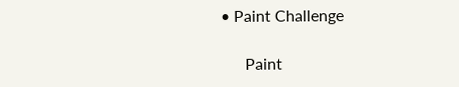• Paint Challenge

      Paint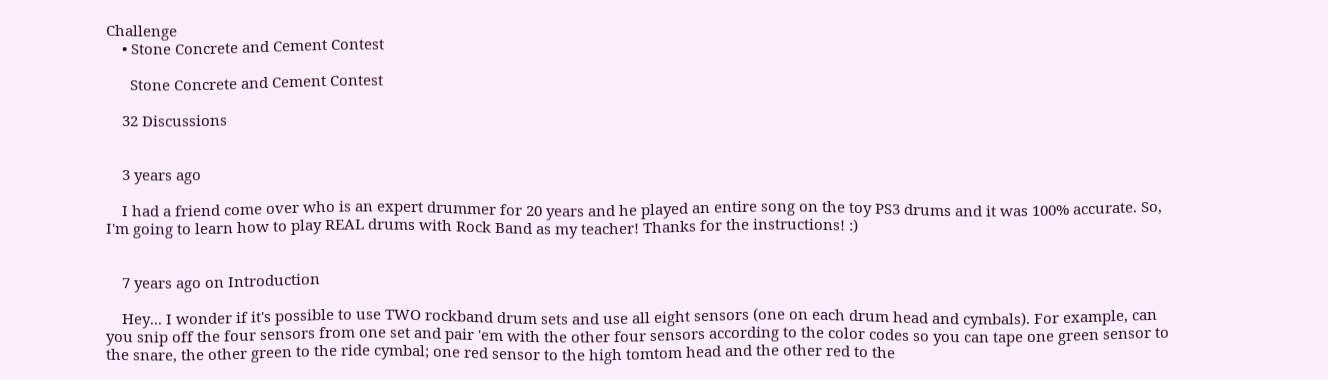Challenge
    • Stone Concrete and Cement Contest

      Stone Concrete and Cement Contest

    32 Discussions


    3 years ago

    I had a friend come over who is an expert drummer for 20 years and he played an entire song on the toy PS3 drums and it was 100% accurate. So, I'm going to learn how to play REAL drums with Rock Band as my teacher! Thanks for the instructions! :)


    7 years ago on Introduction

    Hey... I wonder if it's possible to use TWO rockband drum sets and use all eight sensors (one on each drum head and cymbals). For example, can you snip off the four sensors from one set and pair 'em with the other four sensors according to the color codes so you can tape one green sensor to the snare, the other green to the ride cymbal; one red sensor to the high tomtom head and the other red to the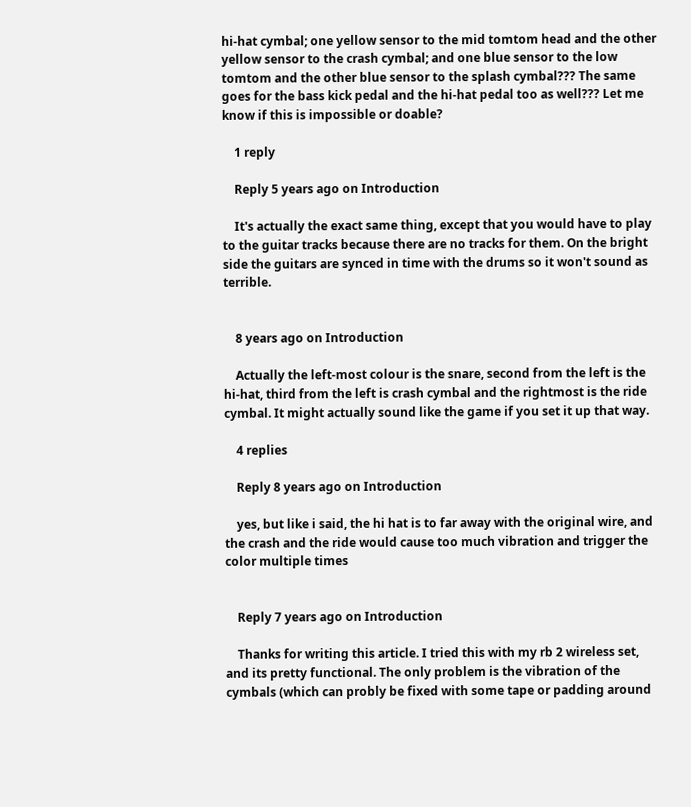hi-hat cymbal; one yellow sensor to the mid tomtom head and the other yellow sensor to the crash cymbal; and one blue sensor to the low tomtom and the other blue sensor to the splash cymbal??? The same goes for the bass kick pedal and the hi-hat pedal too as well??? Let me know if this is impossible or doable?

    1 reply

    Reply 5 years ago on Introduction

    It's actually the exact same thing, except that you would have to play to the guitar tracks because there are no tracks for them. On the bright side the guitars are synced in time with the drums so it won't sound as terrible.


    8 years ago on Introduction

    Actually the left-most colour is the snare, second from the left is the hi-hat, third from the left is crash cymbal and the rightmost is the ride cymbal. It might actually sound like the game if you set it up that way.

    4 replies

    Reply 8 years ago on Introduction

    yes, but like i said, the hi hat is to far away with the original wire, and the crash and the ride would cause too much vibration and trigger the color multiple times


    Reply 7 years ago on Introduction

    Thanks for writing this article. I tried this with my rb 2 wireless set, and its pretty functional. The only problem is the vibration of the cymbals (which can probly be fixed with some tape or padding around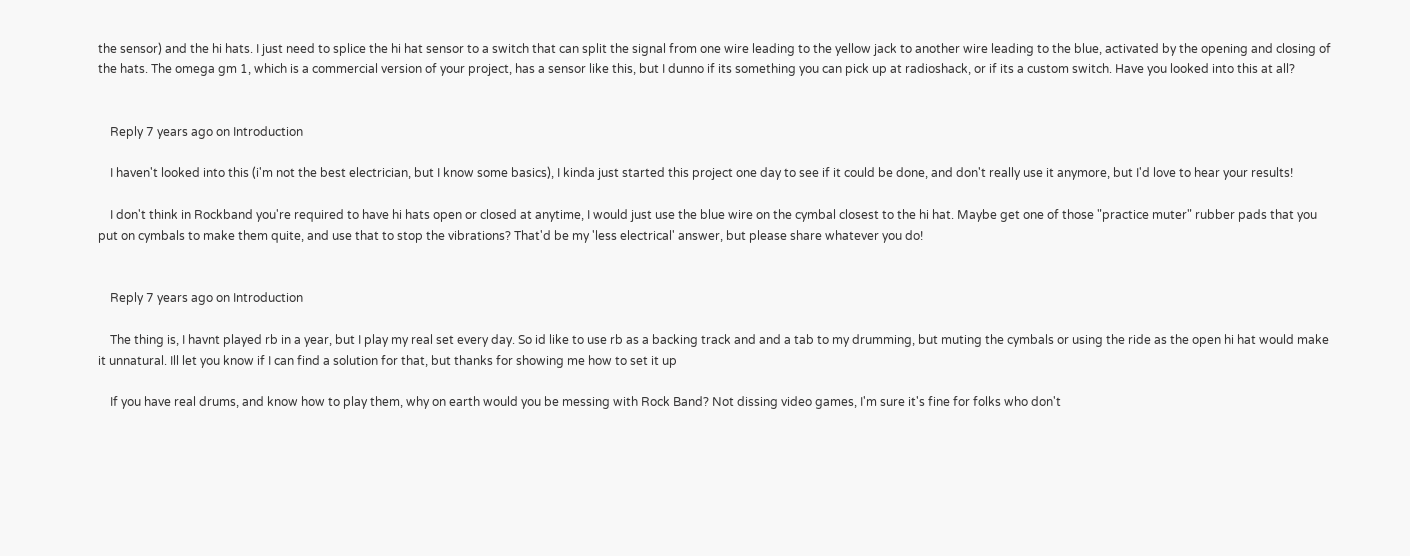the sensor) and the hi hats. I just need to splice the hi hat sensor to a switch that can split the signal from one wire leading to the yellow jack to another wire leading to the blue, activated by the opening and closing of the hats. The omega gm 1, which is a commercial version of your project, has a sensor like this, but I dunno if its something you can pick up at radioshack, or if its a custom switch. Have you looked into this at all?


    Reply 7 years ago on Introduction

    I haven't looked into this (i'm not the best electrician, but I know some basics), I kinda just started this project one day to see if it could be done, and don't really use it anymore, but I'd love to hear your results!

    I don't think in Rockband you're required to have hi hats open or closed at anytime, I would just use the blue wire on the cymbal closest to the hi hat. Maybe get one of those "practice muter" rubber pads that you put on cymbals to make them quite, and use that to stop the vibrations? That'd be my 'less electrical' answer, but please share whatever you do!


    Reply 7 years ago on Introduction

    The thing is, I havnt played rb in a year, but I play my real set every day. So id like to use rb as a backing track and and a tab to my drumming, but muting the cymbals or using the ride as the open hi hat would make it unnatural. Ill let you know if I can find a solution for that, but thanks for showing me how to set it up

    If you have real drums, and know how to play them, why on earth would you be messing with Rock Band? Not dissing video games, I'm sure it's fine for folks who don't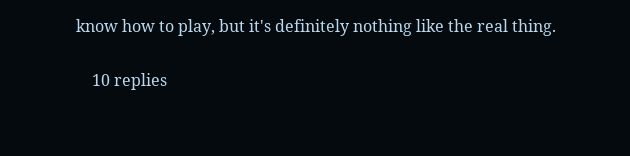know how to play, but it's definitely nothing like the real thing.

    10 replies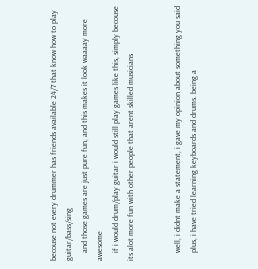becouse not every drummer has friends available 24/7 that know how to play guitar/bass/sing
    and those games are just pure fun, and this makes it look waaaay more awesome
    if i would drum/play guitar i would still play games like this, simply becouse its alot more fun with other people that arent skilled musicians


    well, i didnt make a statement, i gave my opinion about something you said
    plus, i have tried learning keyboards and drums. being a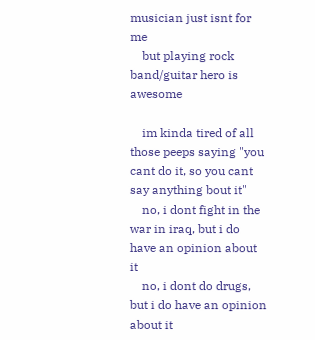musician just isnt for me
    but playing rock band/guitar hero is awesome

    im kinda tired of all those peeps saying "you cant do it, so you cant say anything bout it"
    no, i dont fight in the war in iraq, but i do have an opinion about it
    no, i dont do drugs, but i do have an opinion about it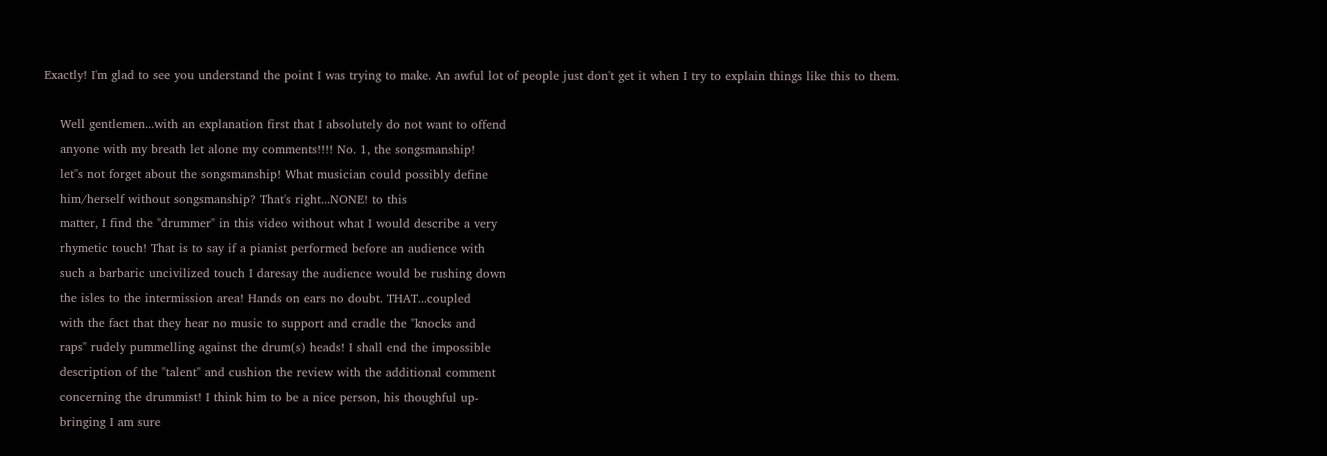Exactly! I'm glad to see you understand the point I was trying to make. An awful lot of people just don't get it when I try to explain things like this to them.

    Well gentlemen...with an explanation first that I absolutely do not want to offend
    anyone with my breath let alone my comments!!!! No. 1, the songsmanship!
    let''s not forget about the songsmanship! What musician could possibly define
    him/herself without songsmanship? That's right...NONE! to this
    matter, I find the "drummer" in this video without what I would describe a very
    rhymetic touch! That is to say if a pianist performed before an audience with
    such a barbaric uncivilized touch I daresay the audience would be rushing down
    the isles to the intermission area! Hands on ears no doubt. THAT...coupled
    with the fact that they hear no music to support and cradle the "knocks and
    raps" rudely pummelling against the drum(s) heads! I shall end the impossible
    description of the "talent" and cushion the review with the additional comment
    concerning the drummist! I think him to be a nice person, his thoughful up-
    bringing I am sure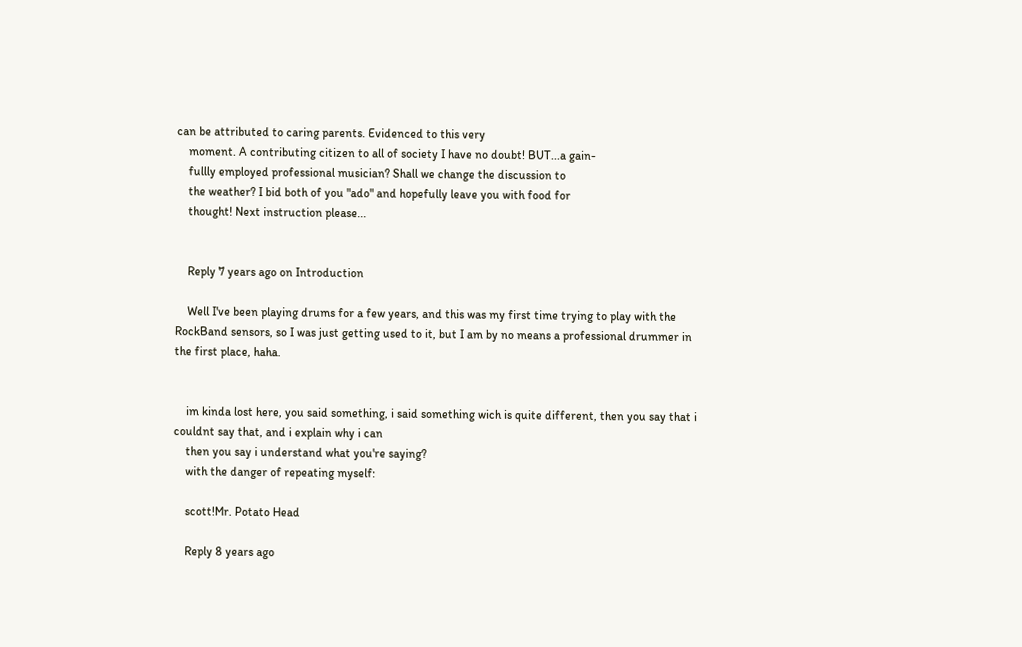can be attributed to caring parents. Evidenced to this very
    moment. A contributing citizen to all of society I have no doubt! BUT...a gain-
    fullly employed professional musician? Shall we change the discussion to
    the weather? I bid both of you "ado" and hopefully leave you with food for
    thought! Next instruction please...


    Reply 7 years ago on Introduction

    Well I've been playing drums for a few years, and this was my first time trying to play with the RockBand sensors, so I was just getting used to it, but I am by no means a professional drummer in the first place, haha.


    im kinda lost here, you said something, i said something wich is quite different, then you say that i couldnt say that, and i explain why i can
    then you say i understand what you're saying?
    with the danger of repeating myself:

    scott!Mr. Potato Head

    Reply 8 years ago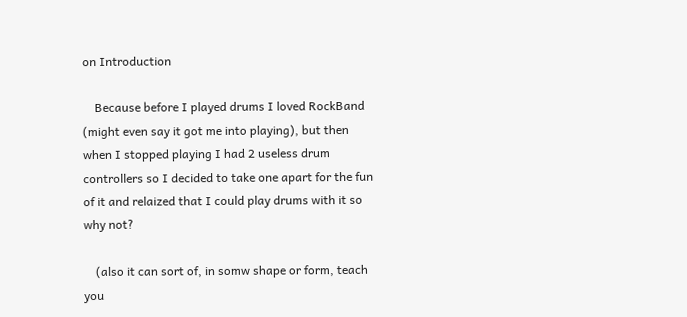on Introduction

    Because before I played drums I loved RockBand (might even say it got me into playing), but then when I stopped playing I had 2 useless drum controllers so I decided to take one apart for the fun of it and relaized that I could play drums with it so why not?

    (also it can sort of, in somw shape or form, teach you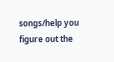songs/help you figure out the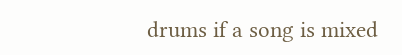drums if a song is mixed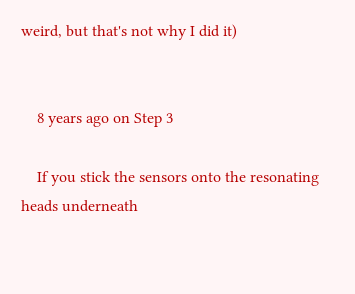weird, but that's not why I did it)


    8 years ago on Step 3

    If you stick the sensors onto the resonating heads underneath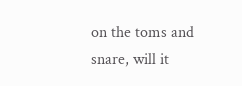on the toms and snare, will it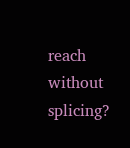reach without splicing?